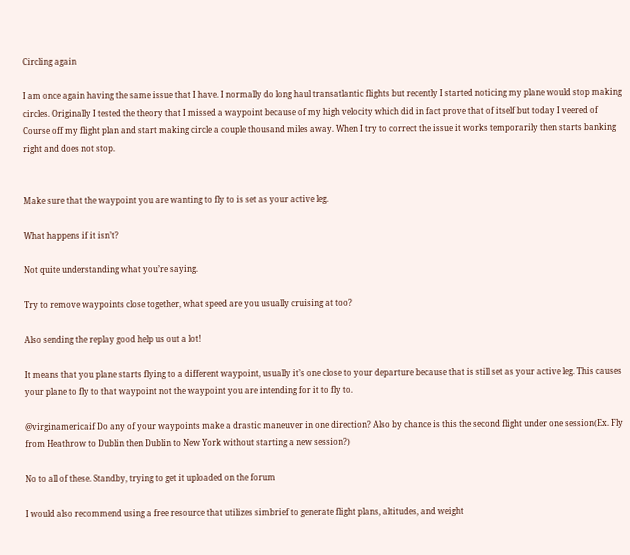Circling again

I am once again having the same issue that I have. I normally do long haul transatlantic flights but recently I started noticing my plane would stop making circles. Originally I tested the theory that I missed a waypoint because of my high velocity which did in fact prove that of itself but today I veered of Course off my flight plan and start making circle a couple thousand miles away. When I try to correct the issue it works temporarily then starts banking right and does not stop.


Make sure that the waypoint you are wanting to fly to is set as your active leg.

What happens if it isn’t?

Not quite understanding what you’re saying.

Try to remove waypoints close together, what speed are you usually cruising at too?

Also sending the replay good help us out a lot!

It means that you plane starts flying to a different waypoint, usually it’s one close to your departure because that is still set as your active leg. This causes your plane to fly to that waypoint not the waypoint you are intending for it to fly to.

@virginamericaif Do any of your waypoints make a drastic maneuver in one direction? Also by chance is this the second flight under one session(Ex. Fly from Heathrow to Dublin then Dublin to New York without starting a new session?)

No to all of these. Standby, trying to get it uploaded on the forum

I would also recommend using a free resource that utilizes simbrief to generate flight plans, altitudes, and weight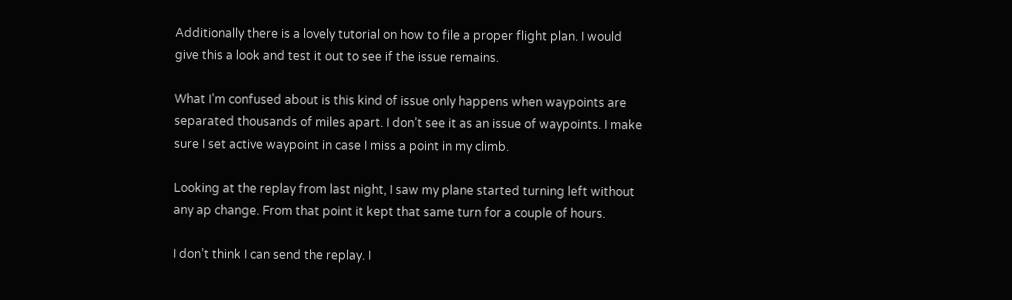Additionally there is a lovely tutorial on how to file a proper flight plan. I would give this a look and test it out to see if the issue remains.

What I’m confused about is this kind of issue only happens when waypoints are separated thousands of miles apart. I don’t see it as an issue of waypoints. I make sure I set active waypoint in case I miss a point in my climb.

Looking at the replay from last night, I saw my plane started turning left without any ap change. From that point it kept that same turn for a couple of hours.

I don’t think I can send the replay. I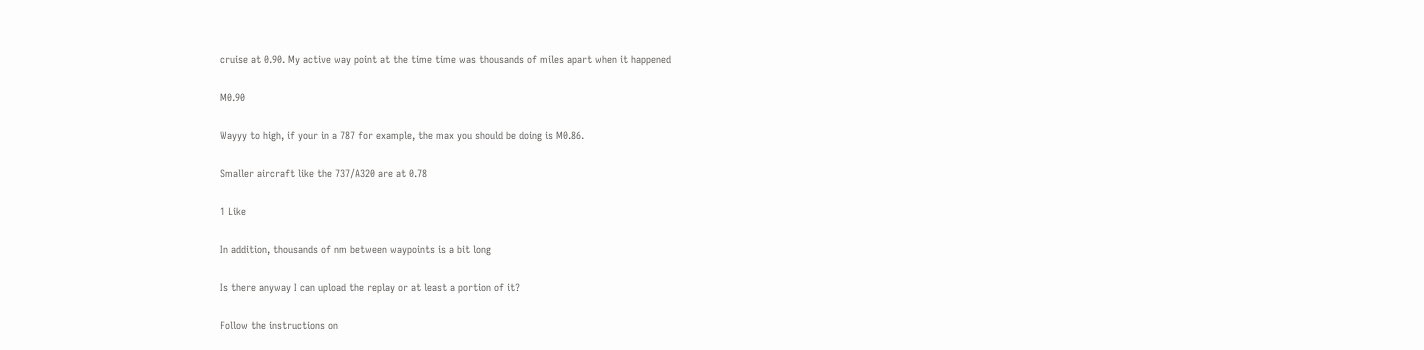cruise at 0.90. My active way point at the time time was thousands of miles apart when it happened

M0.90

Wayyy to high, if your in a 787 for example, the max you should be doing is M0.86.

Smaller aircraft like the 737/A320 are at 0.78

1 Like

In addition, thousands of nm between waypoints is a bit long

Is there anyway I can upload the replay or at least a portion of it?

Follow the instructions on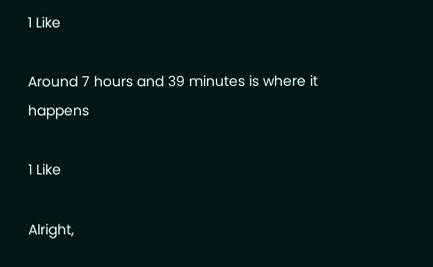1 Like

Around 7 hours and 39 minutes is where it happens

1 Like

Alright,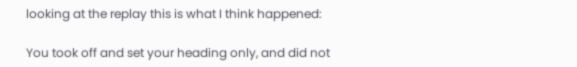looking at the replay this is what I think happened:

You took off and set your heading only, and did not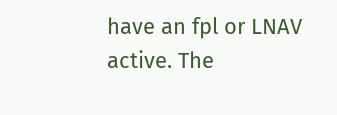have an fpl or LNAV active. The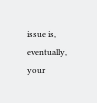issue is, eventually, your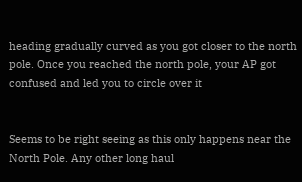heading gradually curved as you got closer to the north pole. Once you reached the north pole, your AP got confused and led you to circle over it


Seems to be right seeing as this only happens near the North Pole. Any other long haul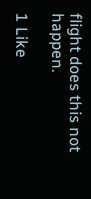flight does this not happen.

1 Like